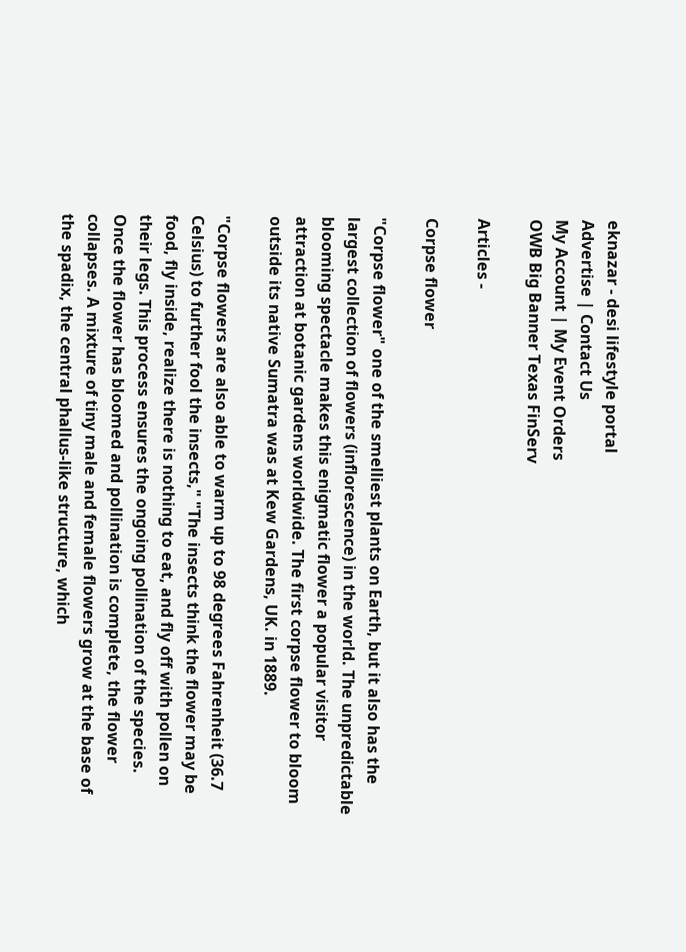eknazar - desi lifestyle portal
Advertise | Contact Us
My Account | My Event Orders
OWB Big Banner Texas FinServ

Articles -

Corpse flower

"Corpse flower" one of the smelliest plants on Earth, but it also has the largest collection of flowers (inflorescence) in the world. The unpredictable blooming spectacle makes this enigmatic flower a popular visitor attraction at botanic gardens worldwide. The first corpse flower to bloom outside its native Sumatra was at Kew Gardens, UK. in 1889.

"Corpse flowers are also able to warm up to 98 degrees Fahrenheit (36.7 Celsius) to further fool the insects," "The insects think the flower may be food, fly inside, realize there is nothing to eat, and fly off with pollen on their legs. This process ensures the ongoing pollination of the species. Once the flower has bloomed and pollination is complete, the flower collapses. A mixture of tiny male and female flowers grow at the base of the spadix, the central phallus-like structure, which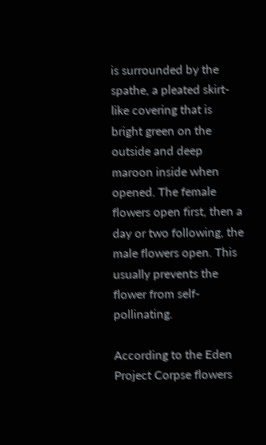is surrounded by the spathe, a pleated skirt-like covering that is bright green on the outside and deep maroon inside when opened. The female flowers open first, then a day or two following, the male flowers open. This usually prevents the flower from self-pollinating.

According to the Eden Project Corpse flowers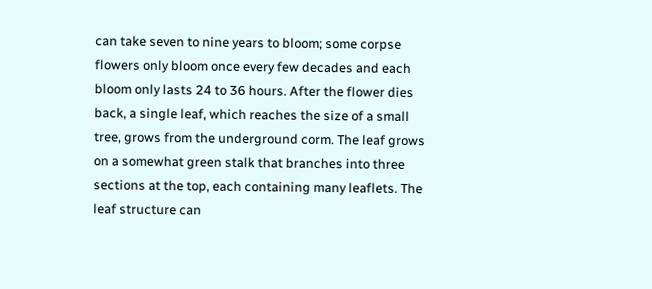can take seven to nine years to bloom; some corpse flowers only bloom once every few decades and each bloom only lasts 24 to 36 hours. After the flower dies back, a single leaf, which reaches the size of a small tree, grows from the underground corm. The leaf grows on a somewhat green stalk that branches into three sections at the top, each containing many leaflets. The leaf structure can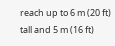reach up to 6 m (20 ft) tall and 5 m (16 ft)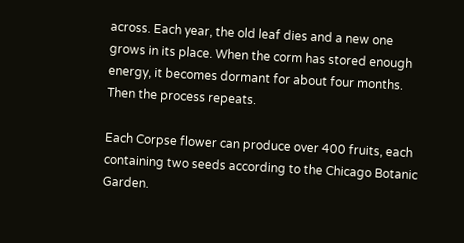across. Each year, the old leaf dies and a new one grows in its place. When the corm has stored enough energy, it becomes dormant for about four months. Then the process repeats.

Each Corpse flower can produce over 400 fruits, each containing two seeds according to the Chicago Botanic Garden.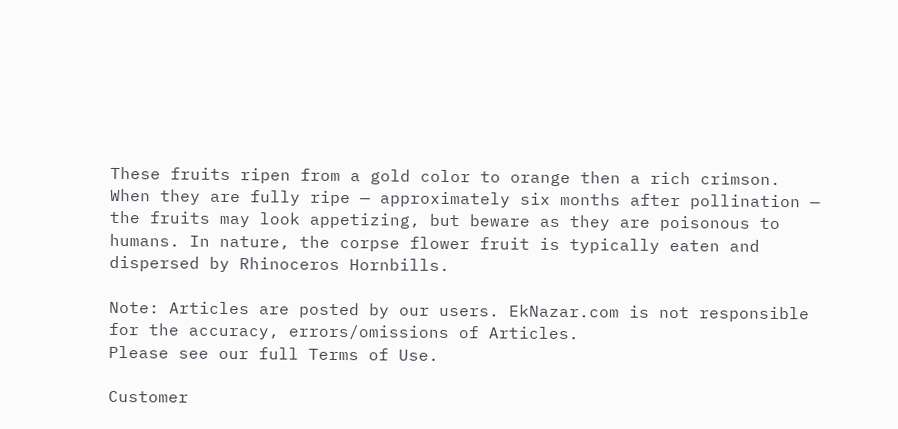These fruits ripen from a gold color to orange then a rich crimson. When they are fully ripe — approximately six months after pollination — the fruits may look appetizing, but beware as they are poisonous to humans. In nature, the corpse flower fruit is typically eaten and dispersed by Rhinoceros Hornbills.

Note: Articles are posted by our users. EkNazar.com is not responsible for the accuracy, errors/omissions of Articles.
Please see our full Terms of Use.

Customer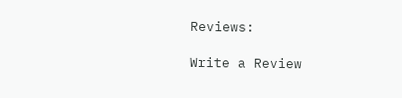Reviews:

Write a Review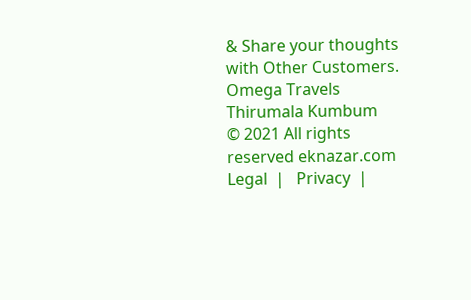& Share your thoughts with Other Customers.
Omega Travels Thirumala Kumbum
© 2021 All rights reserved eknazar.com
Legal  |   Privacy  |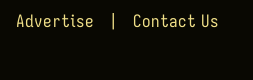Advertise   |   Contact Us